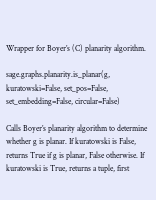Wrapper for Boyer’s (C) planarity algorithm.

sage.graphs.planarity.is_planar(g, kuratowski=False, set_pos=False, set_embedding=False, circular=False)

Calls Boyer’s planarity algorithm to determine whether g is planar. If kuratowski is False, returns True if g is planar, False otherwise. If kuratowski is True, returns a tuple, first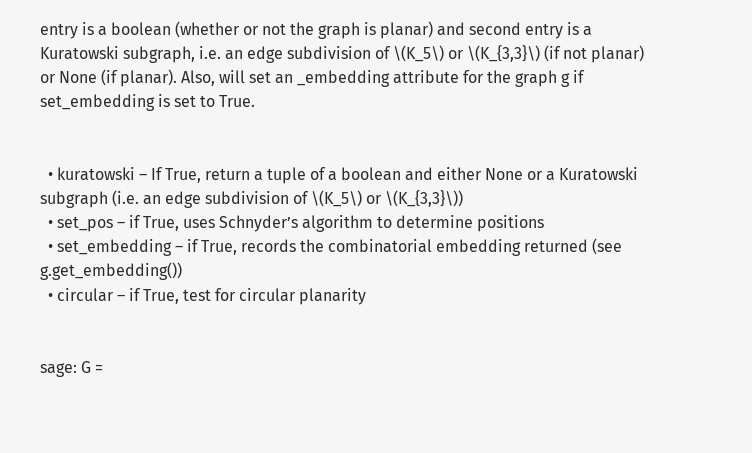entry is a boolean (whether or not the graph is planar) and second entry is a Kuratowski subgraph, i.e. an edge subdivision of \(K_5\) or \(K_{3,3}\) (if not planar) or None (if planar). Also, will set an _embedding attribute for the graph g if set_embedding is set to True.


  • kuratowski – If True, return a tuple of a boolean and either None or a Kuratowski subgraph (i.e. an edge subdivision of \(K_5\) or \(K_{3,3}\))
  • set_pos – if True, uses Schnyder’s algorithm to determine positions
  • set_embedding – if True, records the combinatorial embedding returned (see g.get_embedding())
  • circular – if True, test for circular planarity


sage: G =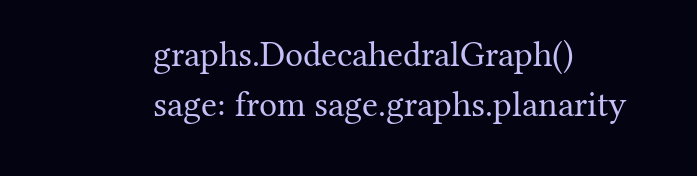graphs.DodecahedralGraph()
sage: from sage.graphs.planarity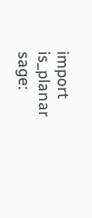import is_planar
sage: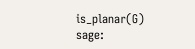is_planar(G)
sage: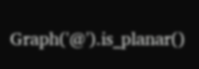Graph('@').is_planar()